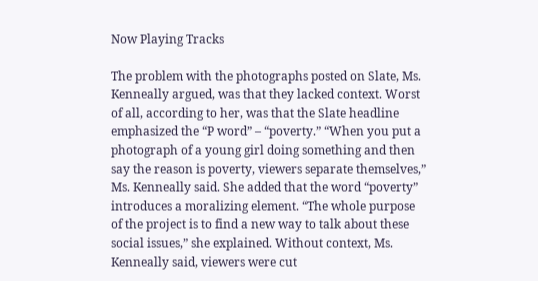Now Playing Tracks

The problem with the photographs posted on Slate, Ms. Kenneally argued, was that they lacked context. Worst of all, according to her, was that the Slate headline emphasized the “P word” – “poverty.” “When you put a photograph of a young girl doing something and then say the reason is poverty, viewers separate themselves,” Ms. Kenneally said. She added that the word “poverty” introduces a moralizing element. “The whole purpose of the project is to find a new way to talk about these social issues,” she explained. Without context, Ms. Kenneally said, viewers were cut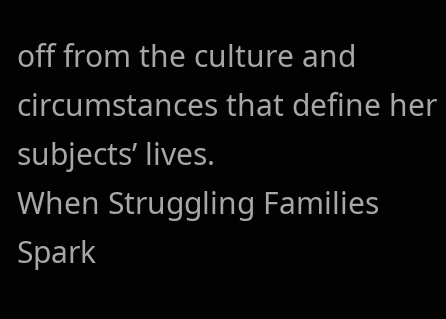off from the culture and circumstances that define her subjects’ lives.
When Struggling Families Spark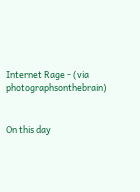Internet Rage - (via photographsonthebrain)


On this day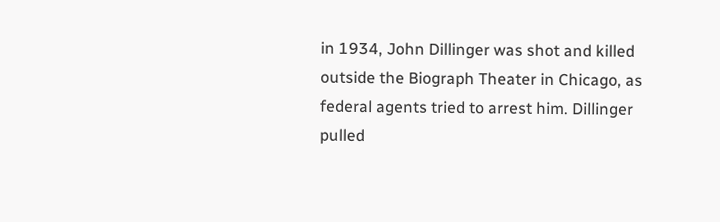in 1934, John Dillinger was shot and killed outside the Biograph Theater in Chicago, as federal agents tried to arrest him. Dillinger pulled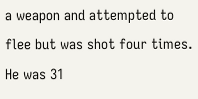a weapon and attempted to flee but was shot four times. He was 31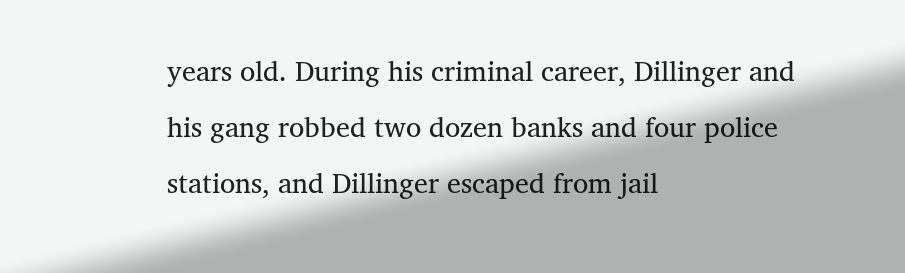years old. During his criminal career, Dillinger and his gang robbed two dozen banks and four police stations, and Dillinger escaped from jail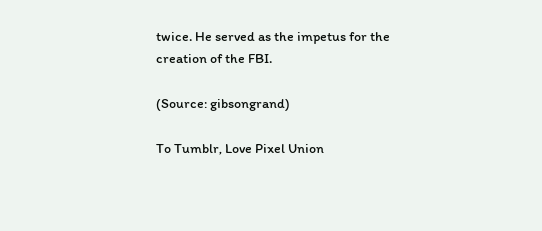twice. He served as the impetus for the creation of the FBI.

(Source: gibsongrand)

To Tumblr, Love Pixel Union